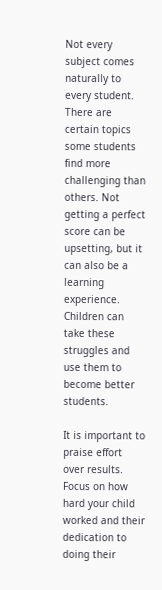Not every subject comes naturally to every student. There are certain topics some students find more challenging than others. Not getting a perfect score can be upsetting, but it can also be a learning experience. Children can take these struggles and use them to become better students.

It is important to praise effort over results. Focus on how hard your child worked and their dedication to doing their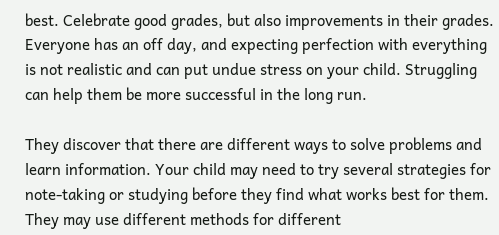best. Celebrate good grades, but also improvements in their grades. Everyone has an off day, and expecting perfection with everything is not realistic and can put undue stress on your child. Struggling can help them be more successful in the long run.

They discover that there are different ways to solve problems and learn information. Your child may need to try several strategies for note-taking or studying before they find what works best for them. They may use different methods for different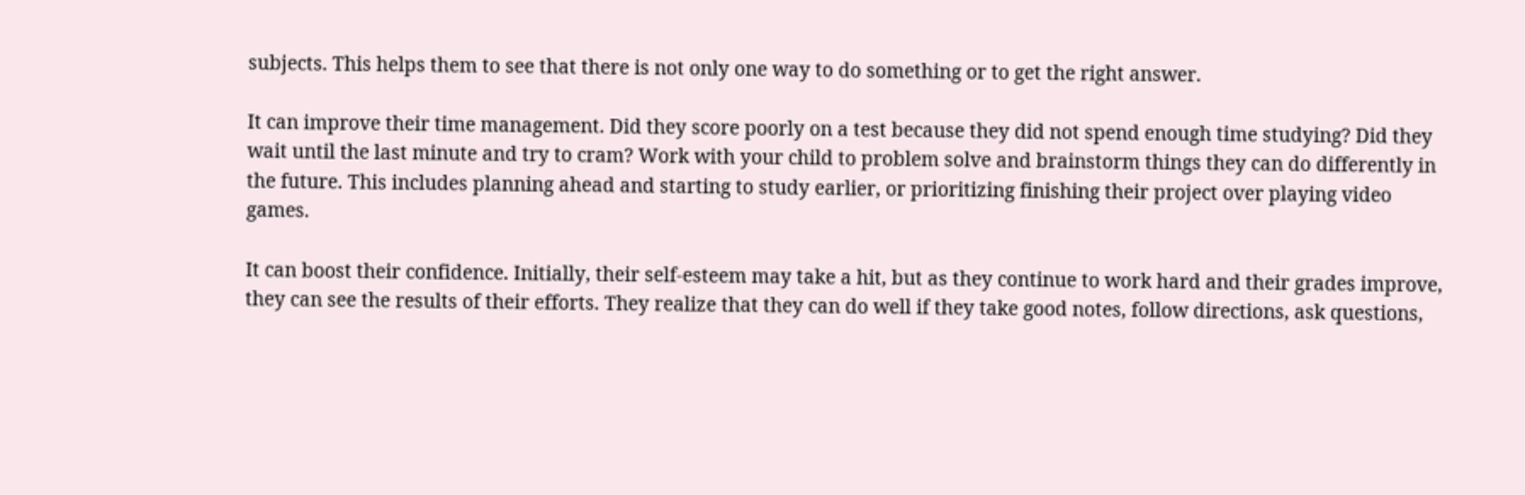subjects. This helps them to see that there is not only one way to do something or to get the right answer.

It can improve their time management. Did they score poorly on a test because they did not spend enough time studying? Did they wait until the last minute and try to cram? Work with your child to problem solve and brainstorm things they can do differently in the future. This includes planning ahead and starting to study earlier, or prioritizing finishing their project over playing video games.

It can boost their confidence. Initially, their self-esteem may take a hit, but as they continue to work hard and their grades improve, they can see the results of their efforts. They realize that they can do well if they take good notes, follow directions, ask questions,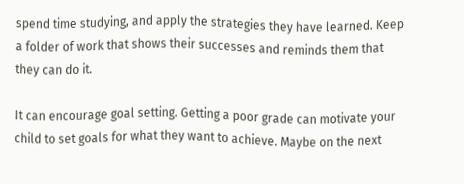spend time studying, and apply the strategies they have learned. Keep a folder of work that shows their successes and reminds them that they can do it.

It can encourage goal setting. Getting a poor grade can motivate your child to set goals for what they want to achieve. Maybe on the next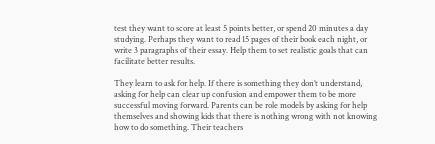test they want to score at least 5 points better, or spend 20 minutes a day studying. Perhaps they want to read 15 pages of their book each night, or write 3 paragraphs of their essay. Help them to set realistic goals that can facilitate better results.

They learn to ask for help. If there is something they don’t understand, asking for help can clear up confusion and empower them to be more successful moving forward. Parents can be role models by asking for help themselves and showing kids that there is nothing wrong with not knowing how to do something. Their teachers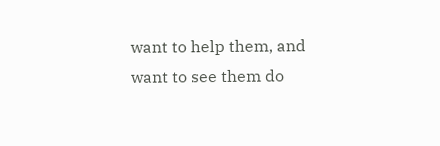want to help them, and want to see them do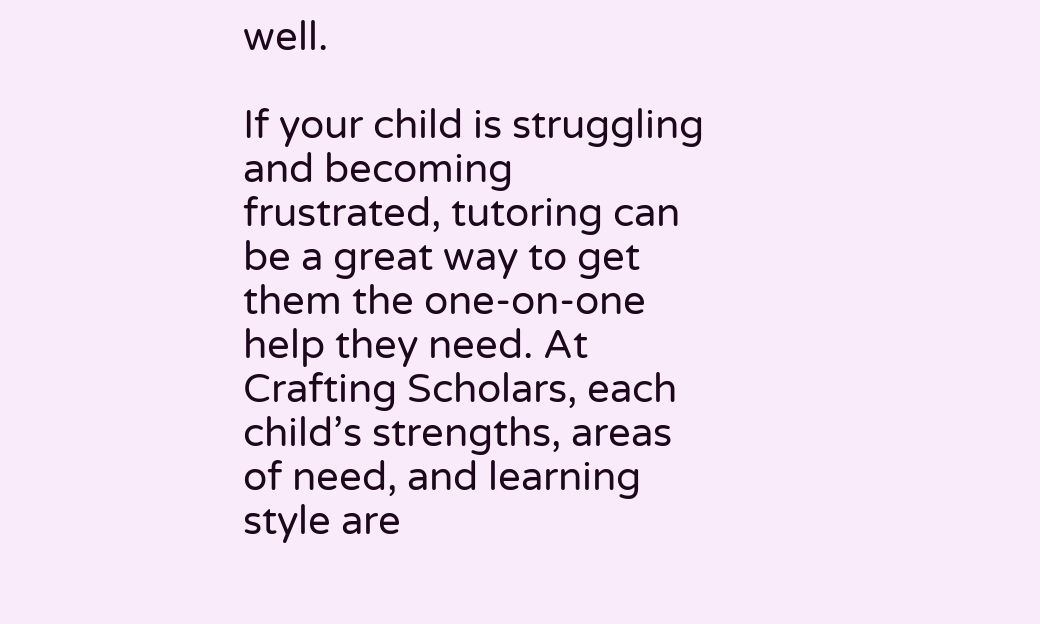well.

If your child is struggling and becoming frustrated, tutoring can be a great way to get them the one-on-one help they need. At Crafting Scholars, each child’s strengths, areas of need, and learning style are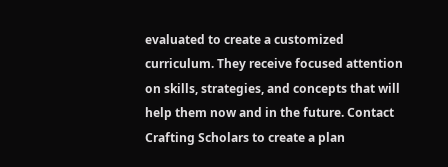evaluated to create a customized curriculum. They receive focused attention on skills, strategies, and concepts that will help them now and in the future. Contact Crafting Scholars to create a plan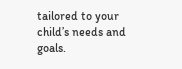tailored to your child’s needs and goals.